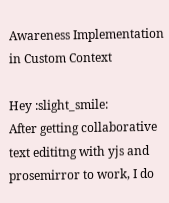Awareness Implementation in Custom Context

Hey :slight_smile:
After getting collaborative text edititng with yjs and prosemirror to work, I do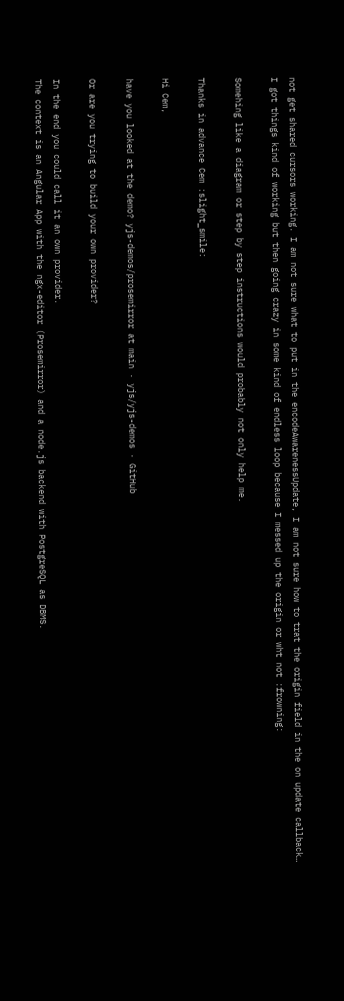not get shared cursors working. I am not sure what to put in the encodeAwarenessUpdate, I am not sure how to trat the origin field in the on update callback…
I got things kind of working but then going crazy in some kind of endless loop because I messed up the origin or wht not :frowning:

Somehing like a diagram or step by step instructions would probably not only help me.

Thanks in advance Cem :slight_smile:

Hi Cem,

have you looked at the demo? yjs-demos/prosemirror at main · yjs/yjs-demos · GitHub

Or are you trying to build your own provider?

In the end you could call it an own provider.
The context is an Angular App with the ngx-editor (Prosemirror) and a node.js backend with PostgreSQL as DBMS.